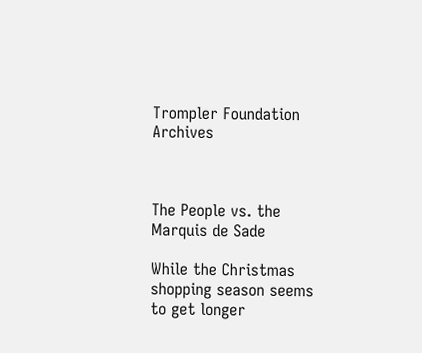Trompler Foundation Archives



The People vs. the Marquis de Sade

While the Christmas shopping season seems to get longer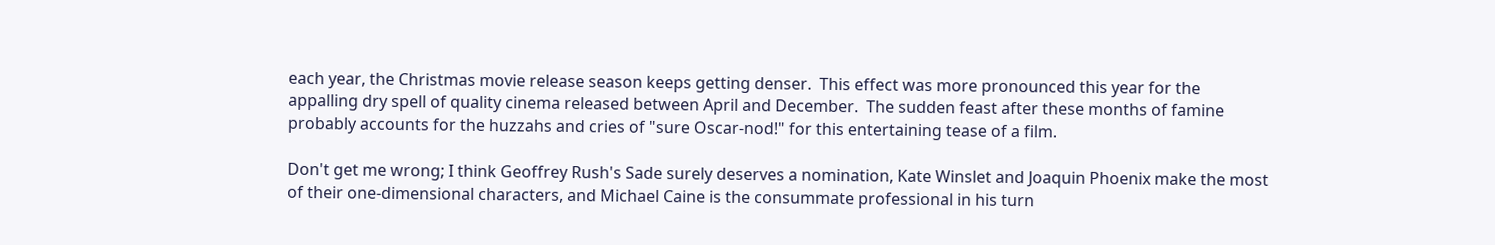each year, the Christmas movie release season keeps getting denser.  This effect was more pronounced this year for the appalling dry spell of quality cinema released between April and December.  The sudden feast after these months of famine probably accounts for the huzzahs and cries of "sure Oscar-nod!" for this entertaining tease of a film.

Don't get me wrong; I think Geoffrey Rush's Sade surely deserves a nomination, Kate Winslet and Joaquin Phoenix make the most of their one-dimensional characters, and Michael Caine is the consummate professional in his turn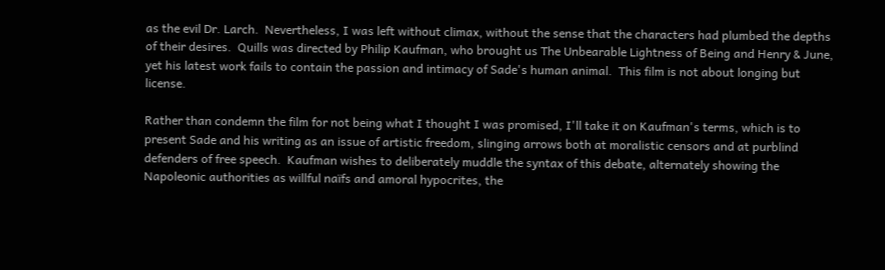as the evil Dr. Larch.  Nevertheless, I was left without climax, without the sense that the characters had plumbed the depths of their desires.  Quills was directed by Philip Kaufman, who brought us The Unbearable Lightness of Being and Henry & June, yet his latest work fails to contain the passion and intimacy of Sade's human animal.  This film is not about longing but license.

Rather than condemn the film for not being what I thought I was promised, I'll take it on Kaufman's terms, which is to present Sade and his writing as an issue of artistic freedom, slinging arrows both at moralistic censors and at purblind defenders of free speech.  Kaufman wishes to deliberately muddle the syntax of this debate, alternately showing the Napoleonic authorities as willful naïfs and amoral hypocrites, the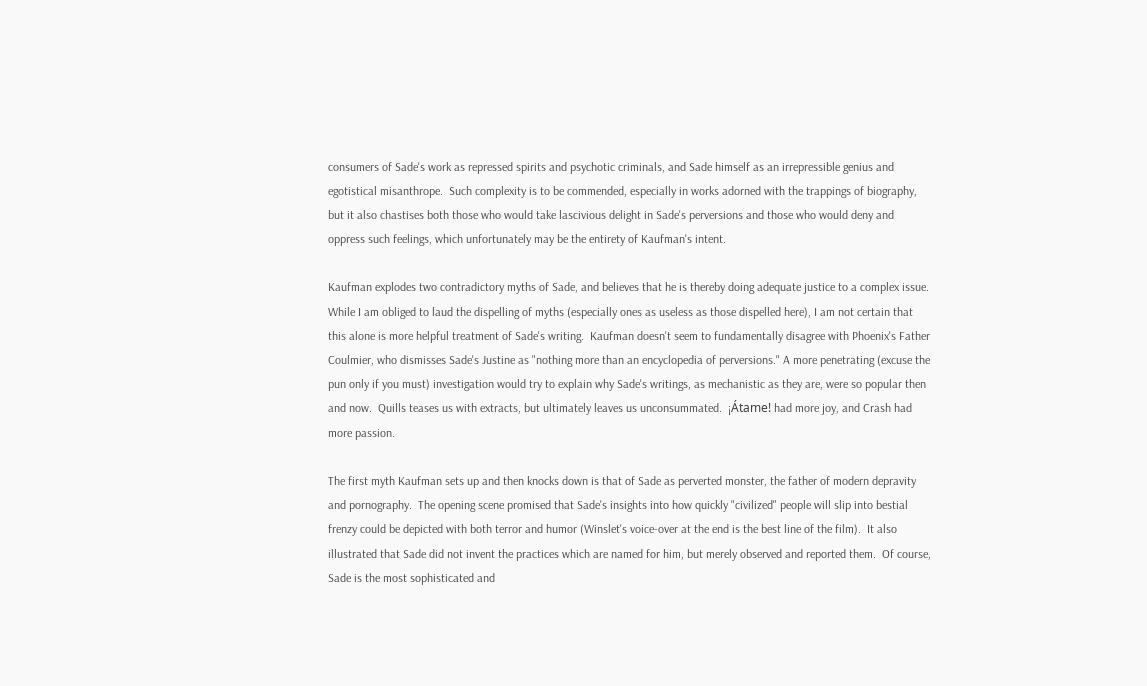consumers of Sade's work as repressed spirits and psychotic criminals, and Sade himself as an irrepressible genius and egotistical misanthrope.  Such complexity is to be commended, especially in works adorned with the trappings of biography, but it also chastises both those who would take lascivious delight in Sade's perversions and those who would deny and oppress such feelings, which unfortunately may be the entirety of Kaufman's intent.

Kaufman explodes two contradictory myths of Sade, and believes that he is thereby doing adequate justice to a complex issue.  While I am obliged to laud the dispelling of myths (especially ones as useless as those dispelled here), I am not certain that this alone is more helpful treatment of Sade's writing.  Kaufman doesn't seem to fundamentally disagree with Phoenix's Father Coulmier, who dismisses Sade's Justine as "nothing more than an encyclopedia of perversions." A more penetrating (excuse the pun only if you must) investigation would try to explain why Sade's writings, as mechanistic as they are, were so popular then and now.  Quills teases us with extracts, but ultimately leaves us unconsummated.  ¡Átame! had more joy, and Crash had more passion.

The first myth Kaufman sets up and then knocks down is that of Sade as perverted monster, the father of modern depravity and pornography.  The opening scene promised that Sade's insights into how quickly "civilized" people will slip into bestial frenzy could be depicted with both terror and humor (Winslet's voice-over at the end is the best line of the film).  It also illustrated that Sade did not invent the practices which are named for him, but merely observed and reported them.  Of course, Sade is the most sophisticated and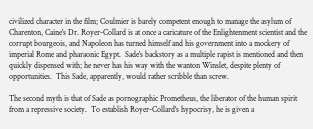civilized character in the film; Coulmier is barely competent enough to manage the asylum of Charenton, Caine's Dr. Royer-Collard is at once a caricature of the Enlightenment scientist and the corrupt bourgeois, and Napoleon has turned himself and his government into a mockery of imperial Rome and pharaonic Egypt.  Sade's backstory as a multiple rapist is mentioned and then quickly dispensed with; he never has his way with the wanton Winslet, despite plenty of opportunities.  This Sade, apparently, would rather scribble than screw.

The second myth is that of Sade as pornographic Prometheus, the liberator of the human spirit from a repressive society.  To establish Royer-Collard's hypocrisy, he is given a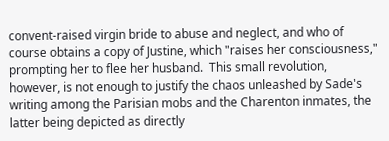convent-raised virgin bride to abuse and neglect, and who of course obtains a copy of Justine, which "raises her consciousness," prompting her to flee her husband.  This small revolution, however, is not enough to justify the chaos unleashed by Sade's writing among the Parisian mobs and the Charenton inmates, the latter being depicted as directly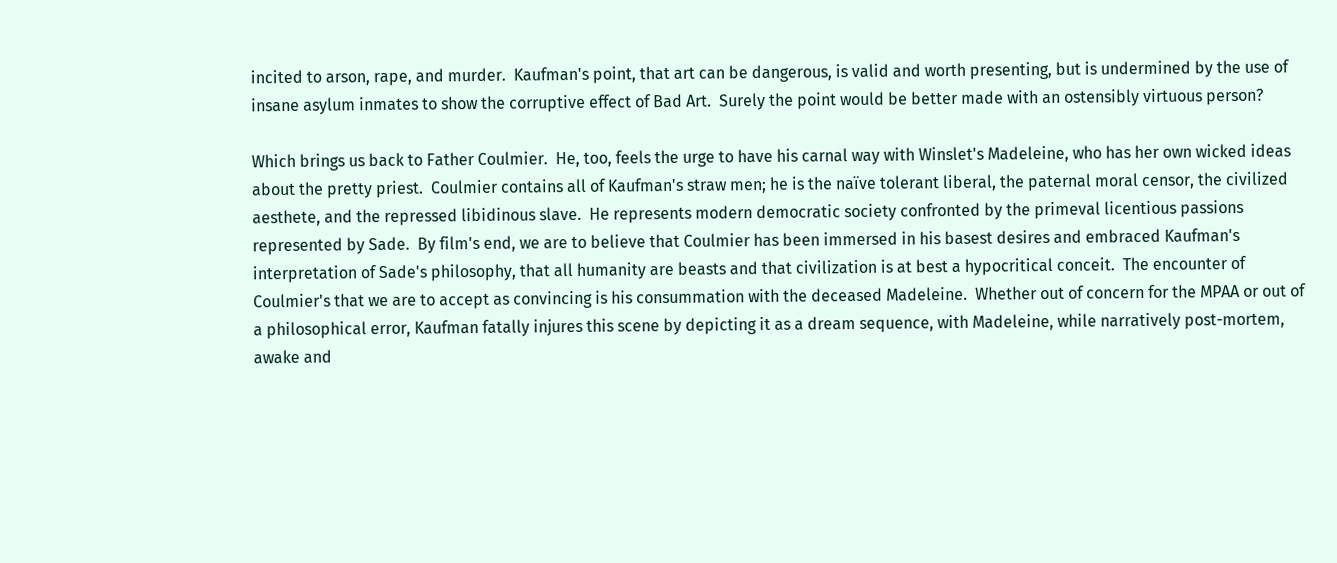incited to arson, rape, and murder.  Kaufman's point, that art can be dangerous, is valid and worth presenting, but is undermined by the use of insane asylum inmates to show the corruptive effect of Bad Art.  Surely the point would be better made with an ostensibly virtuous person?

Which brings us back to Father Coulmier.  He, too, feels the urge to have his carnal way with Winslet's Madeleine, who has her own wicked ideas about the pretty priest.  Coulmier contains all of Kaufman's straw men; he is the naïve tolerant liberal, the paternal moral censor, the civilized aesthete, and the repressed libidinous slave.  He represents modern democratic society confronted by the primeval licentious passions represented by Sade.  By film's end, we are to believe that Coulmier has been immersed in his basest desires and embraced Kaufman's interpretation of Sade's philosophy, that all humanity are beasts and that civilization is at best a hypocritical conceit.  The encounter of Coulmier's that we are to accept as convincing is his consummation with the deceased Madeleine.  Whether out of concern for the MPAA or out of a philosophical error, Kaufman fatally injures this scene by depicting it as a dream sequence, with Madeleine, while narratively post-mortem, awake and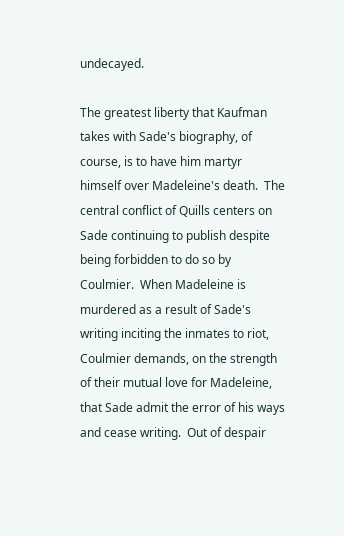undecayed.

The greatest liberty that Kaufman takes with Sade's biography, of course, is to have him martyr himself over Madeleine's death.  The central conflict of Quills centers on Sade continuing to publish despite being forbidden to do so by Coulmier.  When Madeleine is murdered as a result of Sade's writing inciting the inmates to riot, Coulmier demands, on the strength of their mutual love for Madeleine, that Sade admit the error of his ways and cease writing.  Out of despair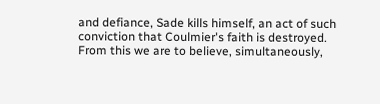and defiance, Sade kills himself, an act of such conviction that Coulmier's faith is destroyed.  From this we are to believe, simultaneously,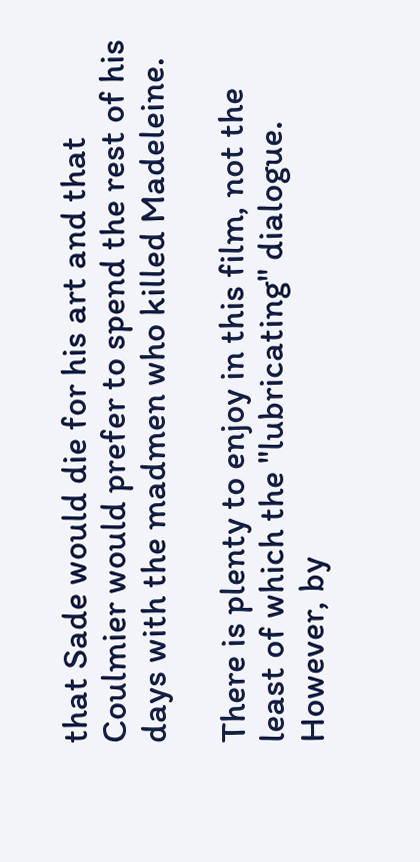that Sade would die for his art and that Coulmier would prefer to spend the rest of his days with the madmen who killed Madeleine.

There is plenty to enjoy in this film, not the least of which the "lubricating" dialogue.  However, by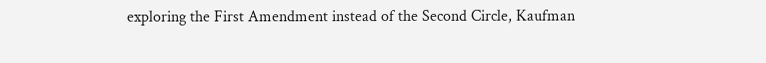exploring the First Amendment instead of the Second Circle, Kaufman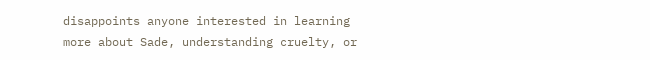disappoints anyone interested in learning more about Sade, understanding cruelty, or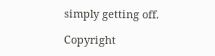simply getting off.

Copyright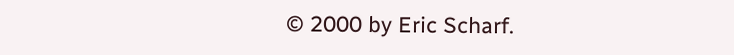© 2000 by Eric Scharf.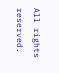All rights reserved.